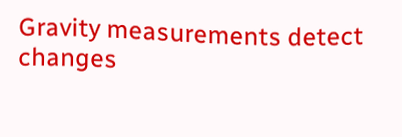Gravity measurements detect changes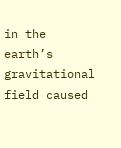in the earth’s gravitational field caused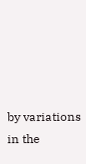by variations in the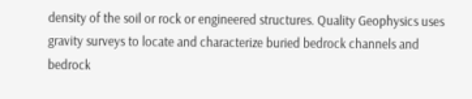density of the soil or rock or engineered structures. Quality Geophysics uses gravity surveys to locate and characterize buried bedrock channels and bedrock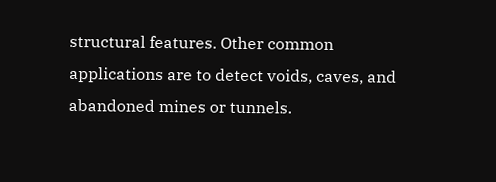structural features. Other common applications are to detect voids, caves, and abandoned mines or tunnels.